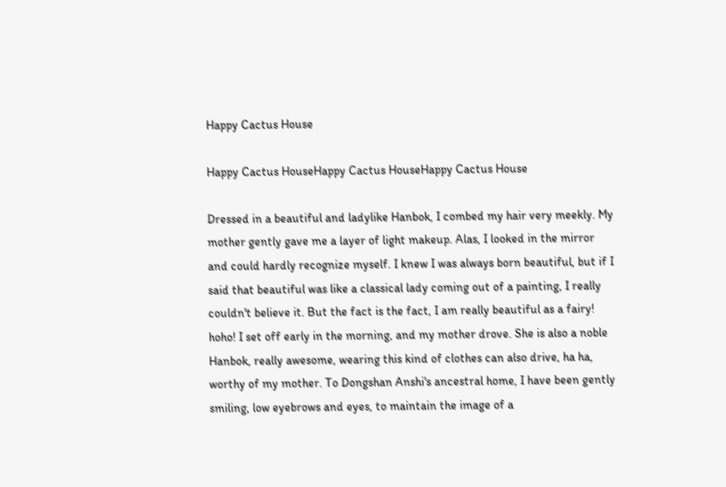Happy Cactus House

Happy Cactus HouseHappy Cactus HouseHappy Cactus House

Dressed in a beautiful and ladylike Hanbok, I combed my hair very meekly. My mother gently gave me a layer of light makeup. Alas, I looked in the mirror and could hardly recognize myself. I knew I was always born beautiful, but if I said that beautiful was like a classical lady coming out of a painting, I really couldn't believe it. But the fact is the fact, I am really beautiful as a fairy! hoho! I set off early in the morning, and my mother drove. She is also a noble Hanbok, really awesome, wearing this kind of clothes can also drive, ha ha, worthy of my mother. To Dongshan Anshi's ancestral home, I have been gently smiling, low eyebrows and eyes, to maintain the image of a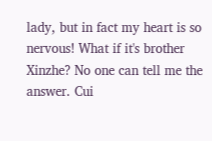lady, but in fact my heart is so nervous! What if it's brother Xinzhe? No one can tell me the answer. Cui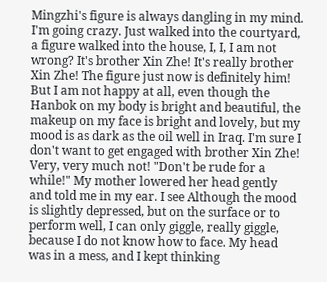Mingzhi's figure is always dangling in my mind. I'm going crazy. Just walked into the courtyard, a figure walked into the house, I, I, I am not wrong? It's brother Xin Zhe! It's really brother Xin Zhe! The figure just now is definitely him! But I am not happy at all, even though the Hanbok on my body is bright and beautiful, the makeup on my face is bright and lovely, but my mood is as dark as the oil well in Iraq. I'm sure I don't want to get engaged with brother Xin Zhe! Very, very much not! "Don't be rude for a while!" My mother lowered her head gently and told me in my ear. I see Although the mood is slightly depressed, but on the surface or to perform well, I can only giggle, really giggle, because I do not know how to face. My head was in a mess, and I kept thinking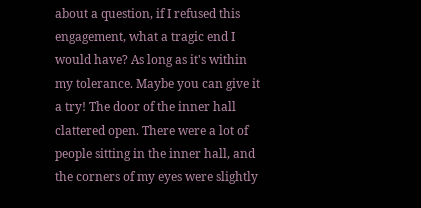about a question, if I refused this engagement, what a tragic end I would have? As long as it's within my tolerance. Maybe you can give it a try! The door of the inner hall clattered open. There were a lot of people sitting in the inner hall, and the corners of my eyes were slightly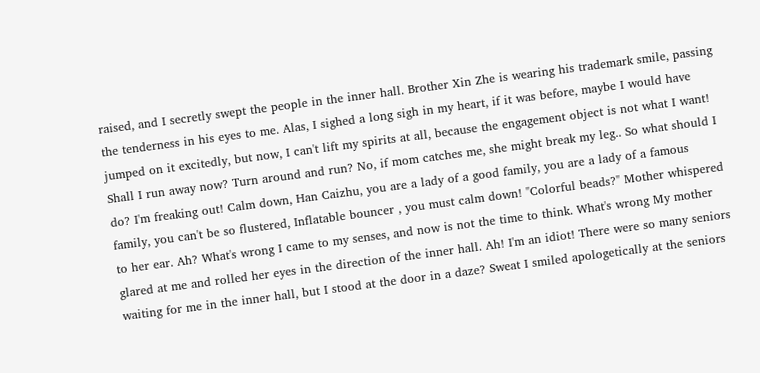raised, and I secretly swept the people in the inner hall. Brother Xin Zhe is wearing his trademark smile, passing the tenderness in his eyes to me. Alas, I sighed a long sigh in my heart, if it was before, maybe I would have jumped on it excitedly, but now, I can't lift my spirits at all, because the engagement object is not what I want! Shall I run away now? Turn around and run? No, if mom catches me, she might break my leg.. So what should I do? I'm freaking out! Calm down, Han Caizhu, you are a lady of a good family, you are a lady of a famous family, you can't be so flustered, Inflatable bouncer , you must calm down! "Colorful beads?" Mother whispered to her ear. Ah? What's wrong I came to my senses, and now is not the time to think. What's wrong My mother glared at me and rolled her eyes in the direction of the inner hall. Ah! I'm an idiot! There were so many seniors waiting for me in the inner hall, but I stood at the door in a daze? Sweat I smiled apologetically at the seniors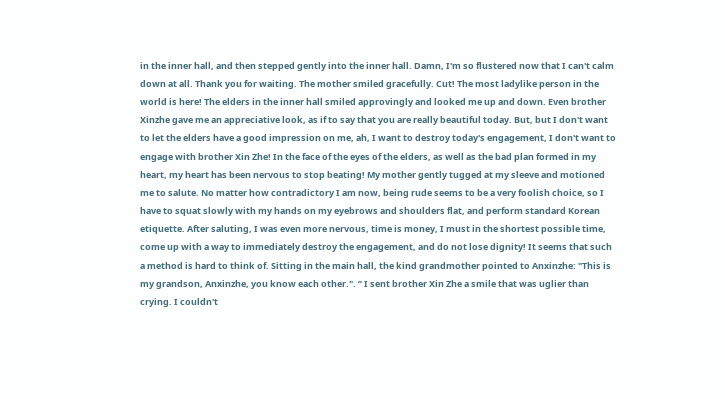in the inner hall, and then stepped gently into the inner hall. Damn, I'm so flustered now that I can't calm down at all. Thank you for waiting. The mother smiled gracefully. Cut! The most ladylike person in the world is here! The elders in the inner hall smiled approvingly and looked me up and down. Even brother Xinzhe gave me an appreciative look, as if to say that you are really beautiful today. But, but I don't want to let the elders have a good impression on me, ah, I want to destroy today's engagement, I don't want to engage with brother Xin Zhe! In the face of the eyes of the elders, as well as the bad plan formed in my heart, my heart has been nervous to stop beating! My mother gently tugged at my sleeve and motioned me to salute. No matter how contradictory I am now, being rude seems to be a very foolish choice, so I have to squat slowly with my hands on my eyebrows and shoulders flat, and perform standard Korean etiquette. After saluting, I was even more nervous, time is money, I must in the shortest possible time, come up with a way to immediately destroy the engagement, and do not lose dignity! It seems that such a method is hard to think of. Sitting in the main hall, the kind grandmother pointed to Anxinzhe: "This is my grandson, Anxinzhe, you know each other.". ” I sent brother Xin Zhe a smile that was uglier than crying. I couldn't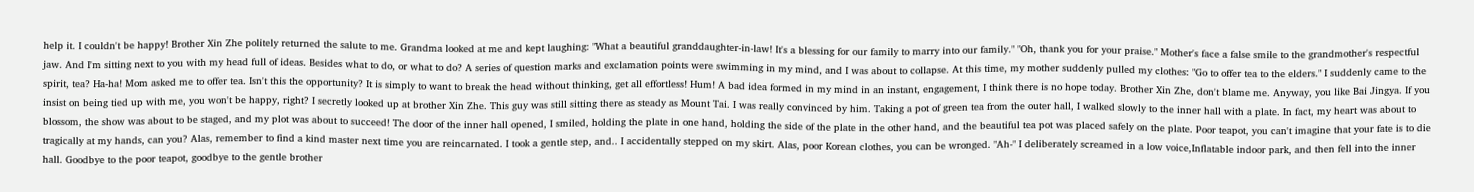help it. I couldn't be happy! Brother Xin Zhe politely returned the salute to me. Grandma looked at me and kept laughing: "What a beautiful granddaughter-in-law! It's a blessing for our family to marry into our family." "Oh, thank you for your praise." Mother's face a false smile to the grandmother's respectful jaw. And I'm sitting next to you with my head full of ideas. Besides what to do, or what to do? A series of question marks and exclamation points were swimming in my mind, and I was about to collapse. At this time, my mother suddenly pulled my clothes: "Go to offer tea to the elders." I suddenly came to the spirit, tea? Ha-ha! Mom asked me to offer tea. Isn't this the opportunity? It is simply to want to break the head without thinking, get all effortless! Hum! A bad idea formed in my mind in an instant, engagement, I think there is no hope today. Brother Xin Zhe, don't blame me. Anyway, you like Bai Jingya. If you insist on being tied up with me, you won't be happy, right? I secretly looked up at brother Xin Zhe. This guy was still sitting there as steady as Mount Tai. I was really convinced by him. Taking a pot of green tea from the outer hall, I walked slowly to the inner hall with a plate. In fact, my heart was about to blossom, the show was about to be staged, and my plot was about to succeed! The door of the inner hall opened, I smiled, holding the plate in one hand, holding the side of the plate in the other hand, and the beautiful tea pot was placed safely on the plate. Poor teapot, you can't imagine that your fate is to die tragically at my hands, can you? Alas, remember to find a kind master next time you are reincarnated. I took a gentle step, and.. I accidentally stepped on my skirt. Alas, poor Korean clothes, you can be wronged. "Ah-" I deliberately screamed in a low voice,Inflatable indoor park, and then fell into the inner hall. Goodbye to the poor teapot, goodbye to the gentle brother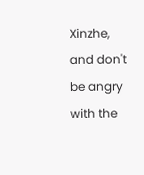Xinzhe, and don't be angry with the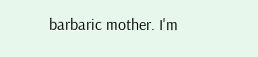barbaric mother. I'm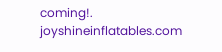coming!. joyshineinflatables.com